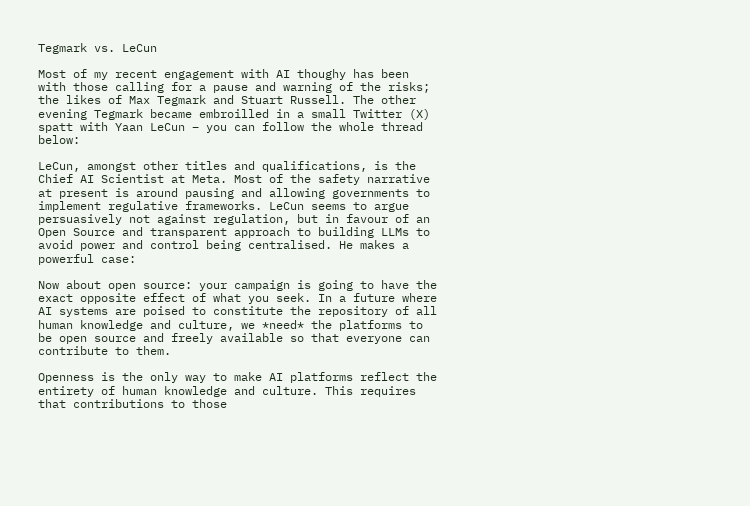Tegmark vs. LeCun

Most of my recent engagement with AI thoughy has been with those calling for a pause and warning of the risks; the likes of Max Tegmark and Stuart Russell. The other evening Tegmark became embroilled in a small Twitter (X) spatt with Yaan LeCun – you can follow the whole thread below:

LeCun, amongst other titles and qualifications, is the Chief AI Scientist at Meta. Most of the safety narrative at present is around pausing and allowing governments to implement regulative frameworks. LeCun seems to argue persuasively not against regulation, but in favour of an Open Source and transparent approach to building LLMs to avoid power and control being centralised. He makes a powerful case:

Now about open source: your campaign is going to have the exact opposite effect of what you seek. In a future where AI systems are poised to constitute the repository of all human knowledge and culture, we *need* the platforms to be open source and freely available so that everyone can contribute to them.

Openness is the only way to make AI platforms reflect the entirety of human knowledge and culture. This requires that contributions to those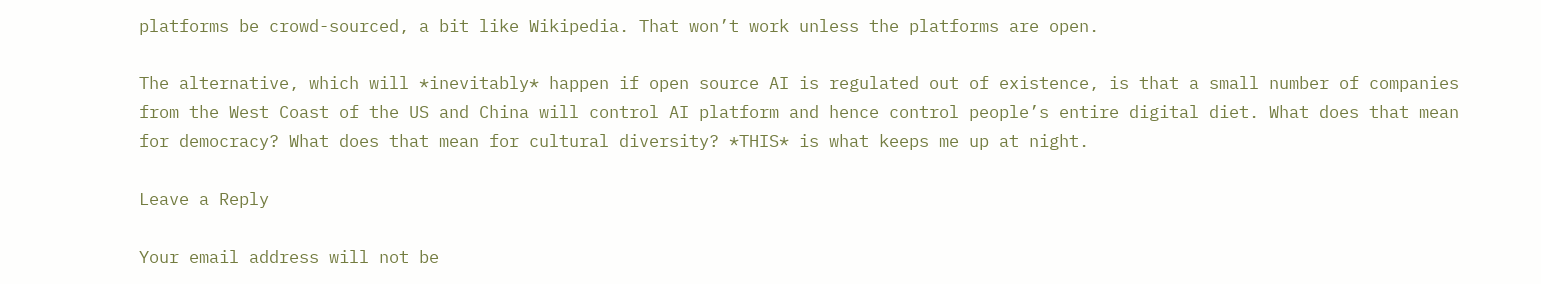platforms be crowd-sourced, a bit like Wikipedia. That won’t work unless the platforms are open.

The alternative, which will *inevitably* happen if open source AI is regulated out of existence, is that a small number of companies from the West Coast of the US and China will control AI platform and hence control people’s entire digital diet. What does that mean for democracy? What does that mean for cultural diversity? *THIS* is what keeps me up at night.

Leave a Reply

Your email address will not be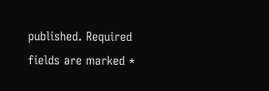published. Required fields are marked *